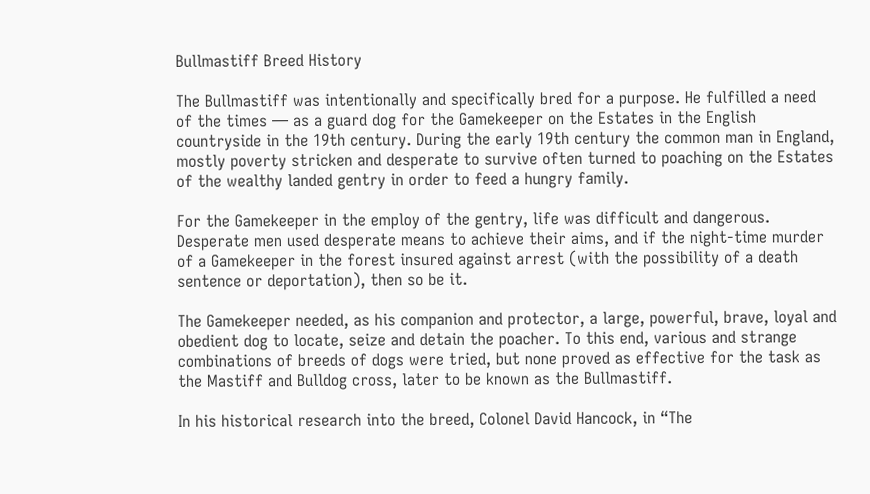Bullmastiff Breed History

The Bullmastiff was intentionally and specifically bred for a purpose. He fulfilled a need of the times — as a guard dog for the Gamekeeper on the Estates in the English countryside in the 19th century. During the early 19th century the common man in England, mostly poverty stricken and desperate to survive often turned to poaching on the Estates of the wealthy landed gentry in order to feed a hungry family.

For the Gamekeeper in the employ of the gentry, life was difficult and dangerous. Desperate men used desperate means to achieve their aims, and if the night-time murder of a Gamekeeper in the forest insured against arrest (with the possibility of a death sentence or deportation), then so be it.

The Gamekeeper needed, as his companion and protector, a large, powerful, brave, loyal and obedient dog to locate, seize and detain the poacher. To this end, various and strange combinations of breeds of dogs were tried, but none proved as effective for the task as the Mastiff and Bulldog cross, later to be known as the Bullmastiff.

In his historical research into the breed, Colonel David Hancock, in “The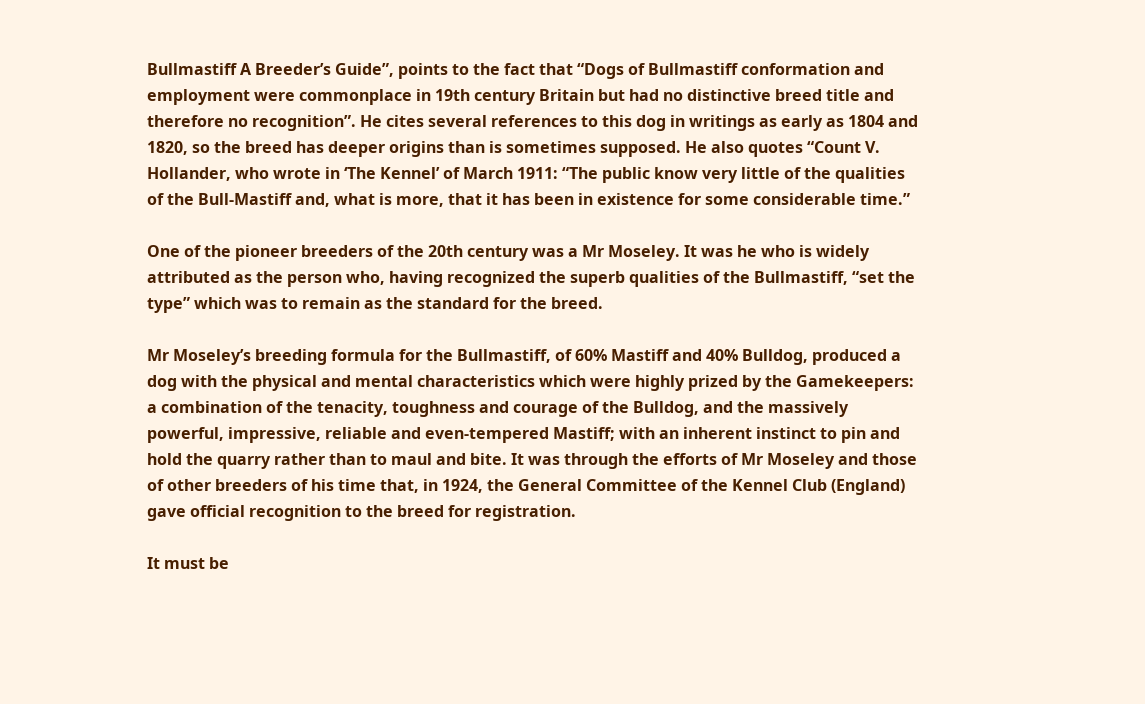Bullmastiff A Breeder’s Guide”, points to the fact that “Dogs of Bullmastiff conformation and employment were commonplace in 19th century Britain but had no distinctive breed title and therefore no recognition”. He cites several references to this dog in writings as early as 1804 and 1820, so the breed has deeper origins than is sometimes supposed. He also quotes “Count V. Hollander, who wrote in ‘The Kennel’ of March 1911: “The public know very little of the qualities of the Bull-Mastiff and, what is more, that it has been in existence for some considerable time.”

One of the pioneer breeders of the 20th century was a Mr Moseley. It was he who is widely attributed as the person who, having recognized the superb qualities of the Bullmastiff, “set the type” which was to remain as the standard for the breed.

Mr Moseley’s breeding formula for the Bullmastiff, of 60% Mastiff and 40% Bulldog, produced a dog with the physical and mental characteristics which were highly prized by the Gamekeepers: a combination of the tenacity, toughness and courage of the Bulldog, and the massively powerful, impressive, reliable and even-tempered Mastiff; with an inherent instinct to pin and hold the quarry rather than to maul and bite. It was through the efforts of Mr Moseley and those of other breeders of his time that, in 1924, the General Committee of the Kennel Club (England) gave official recognition to the breed for registration.

It must be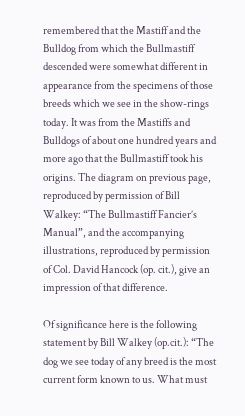remembered that the Mastiff and the Bulldog from which the Bullmastiff descended were somewhat different in appearance from the specimens of those breeds which we see in the show-rings today. It was from the Mastiffs and Bulldogs of about one hundred years and more ago that the Bullmastiff took his origins. The diagram on previous page, reproduced by permission of Bill Walkey: “The Bullmastiff Fancier’s Manual”, and the accompanying illustrations, reproduced by permission of Col. David Hancock (op. cit.), give an impression of that difference.

Of significance here is the following statement by Bill Walkey (op.cit.): “The dog we see today of any breed is the most current form known to us. What must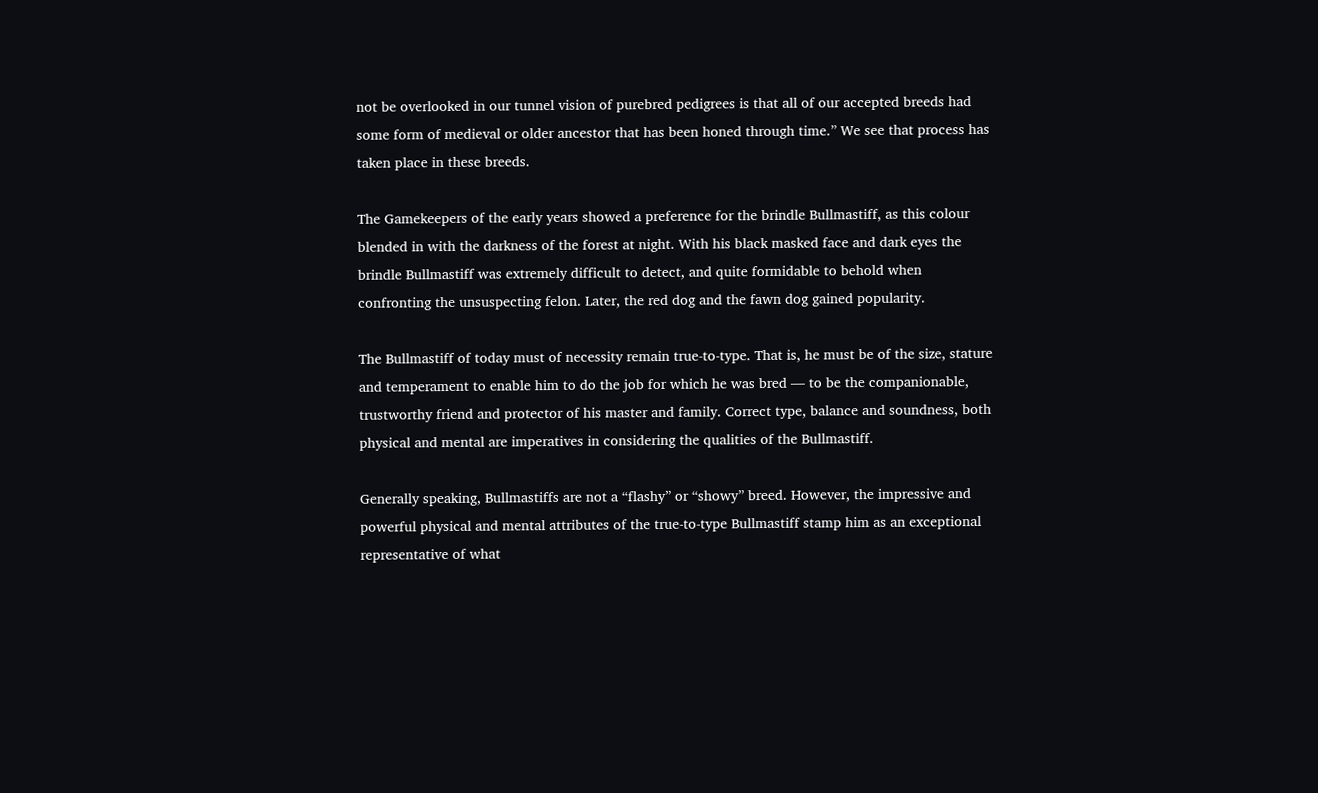not be overlooked in our tunnel vision of purebred pedigrees is that all of our accepted breeds had some form of medieval or older ancestor that has been honed through time.” We see that process has taken place in these breeds.

The Gamekeepers of the early years showed a preference for the brindle Bullmastiff, as this colour blended in with the darkness of the forest at night. With his black masked face and dark eyes the brindle Bullmastiff was extremely difficult to detect, and quite formidable to behold when confronting the unsuspecting felon. Later, the red dog and the fawn dog gained popularity.

The Bullmastiff of today must of necessity remain true-to-type. That is, he must be of the size, stature and temperament to enable him to do the job for which he was bred — to be the companionable, trustworthy friend and protector of his master and family. Correct type, balance and soundness, both physical and mental are imperatives in considering the qualities of the Bullmastiff.

Generally speaking, Bullmastiffs are not a “flashy” or “showy” breed. However, the impressive and powerful physical and mental attributes of the true-to-type Bullmastiff stamp him as an exceptional representative of what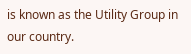is known as the Utility Group in our country.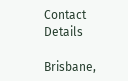Contact Details

Brisbane,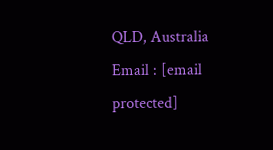QLD, Australia
Email : [email protected]